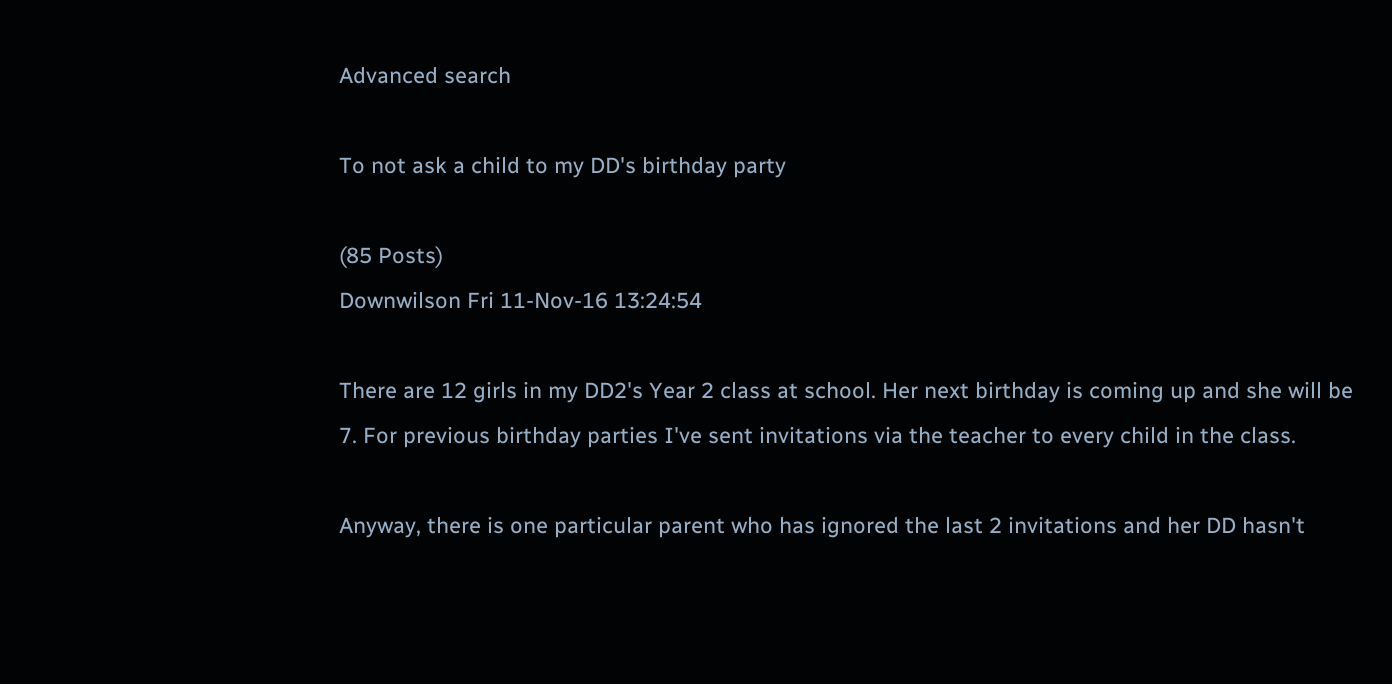Advanced search

To not ask a child to my DD's birthday party

(85 Posts)
Downwilson Fri 11-Nov-16 13:24:54

There are 12 girls in my DD2's Year 2 class at school. Her next birthday is coming up and she will be 7. For previous birthday parties I've sent invitations via the teacher to every child in the class.

Anyway, there is one particular parent who has ignored the last 2 invitations and her DD hasn't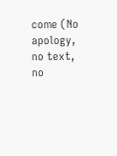come (No apology, no text, no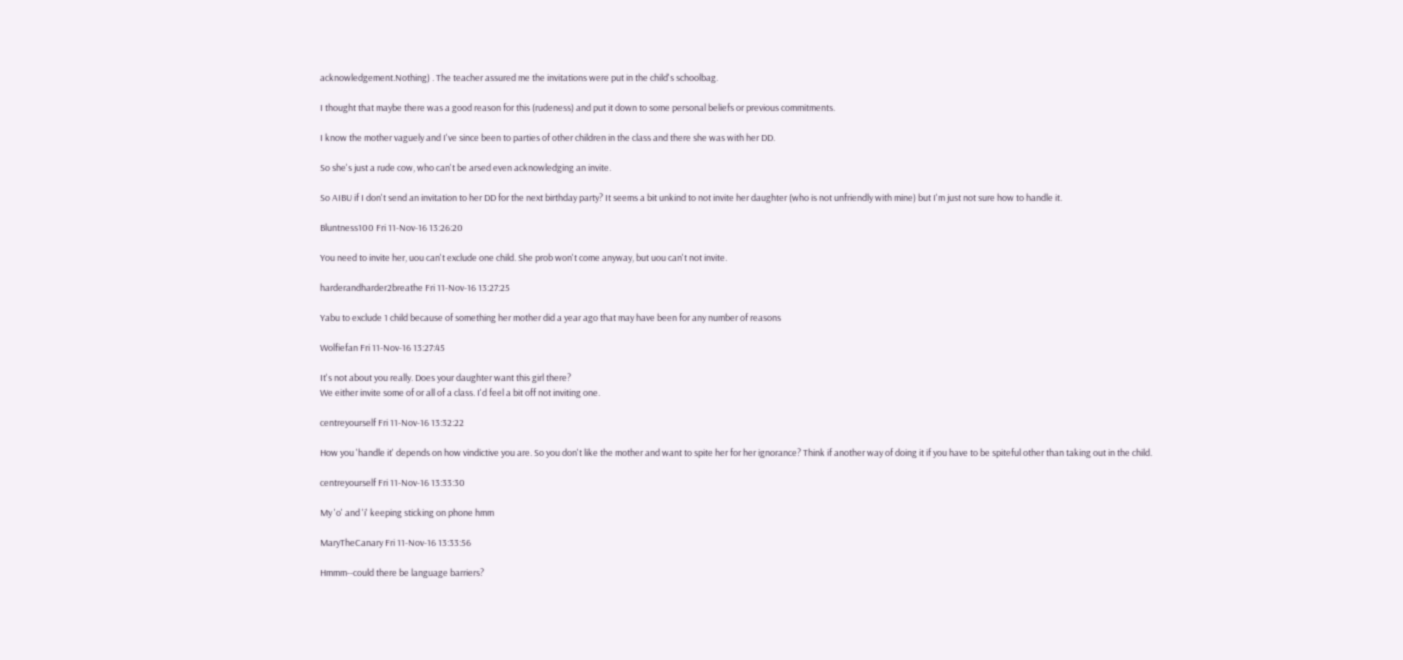acknowledgement.Nothing) . The teacher assured me the invitations were put in the child's schoolbag.

I thought that maybe there was a good reason for this (rudeness) and put it down to some personal beliefs or previous commitments.

I know the mother vaguely and I've since been to parties of other children in the class and there she was with her DD.

So she's just a rude cow, who can't be arsed even acknowledging an invite.

So AIBU if I don't send an invitation to her DD for the next birthday party? It seems a bit unkind to not invite her daughter (who is not unfriendly with mine) but I'm just not sure how to handle it.

Bluntness100 Fri 11-Nov-16 13:26:20

You need to invite her, uou can't exclude one child. She prob won't come anyway, but uou can't not invite.

harderandharder2breathe Fri 11-Nov-16 13:27:25

Yabu to exclude 1 child because of something her mother did a year ago that may have been for any number of reasons

Wolfiefan Fri 11-Nov-16 13:27:45

It's not about you really. Does your daughter want this girl there?
We either invite some of or all of a class. I'd feel a bit off not inviting one.

centreyourself Fri 11-Nov-16 13:32:22

How you 'handle it' depends on how vindictive you are. So you don't like the mother and want to spite her for her ignorance? Think if another way of doing it if you have to be spiteful other than taking out in the child.

centreyourself Fri 11-Nov-16 13:33:30

My 'o' and 'i' keeping sticking on phone hmm

MaryTheCanary Fri 11-Nov-16 13:33:56

Hmmm--could there be language barriers?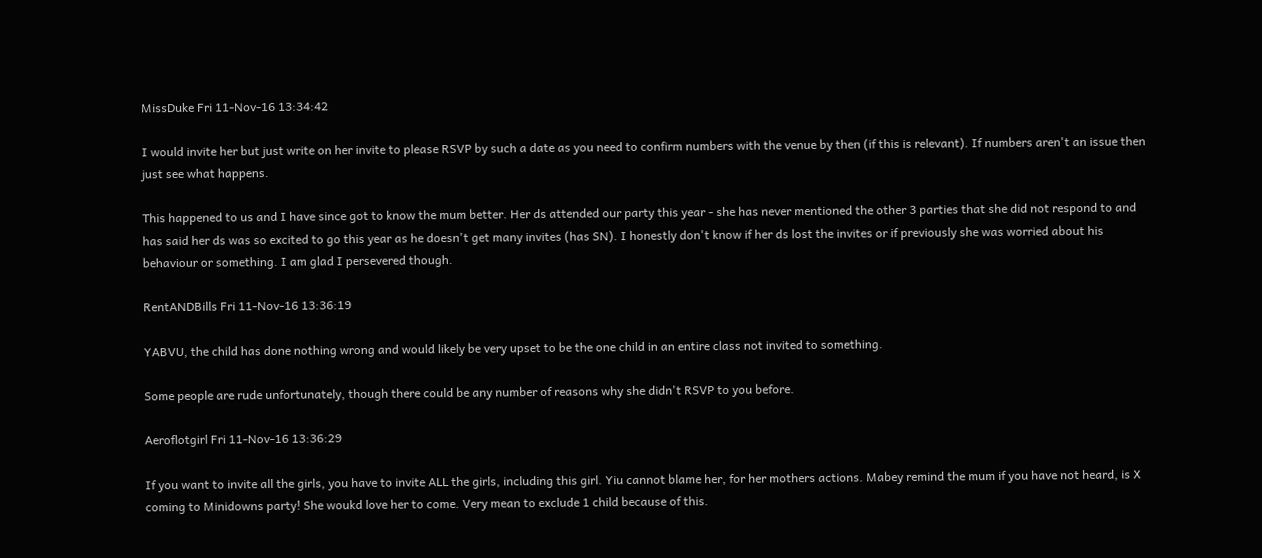MissDuke Fri 11-Nov-16 13:34:42

I would invite her but just write on her invite to please RSVP by such a date as you need to confirm numbers with the venue by then (if this is relevant). If numbers aren't an issue then just see what happens.

This happened to us and I have since got to know the mum better. Her ds attended our party this year - she has never mentioned the other 3 parties that she did not respond to and has said her ds was so excited to go this year as he doesn't get many invites (has SN). I honestly don't know if her ds lost the invites or if previously she was worried about his behaviour or something. I am glad I persevered though.

RentANDBills Fri 11-Nov-16 13:36:19

YABVU, the child has done nothing wrong and would likely be very upset to be the one child in an entire class not invited to something.

Some people are rude unfortunately, though there could be any number of reasons why she didn't RSVP to you before.

Aeroflotgirl Fri 11-Nov-16 13:36:29

If you want to invite all the girls, you have to invite ALL the girls, including this girl. Yiu cannot blame her, for her mothers actions. Mabey remind the mum if you have not heard, is X coming to Minidowns party! She woukd love her to come. Very mean to exclude 1 child because of this.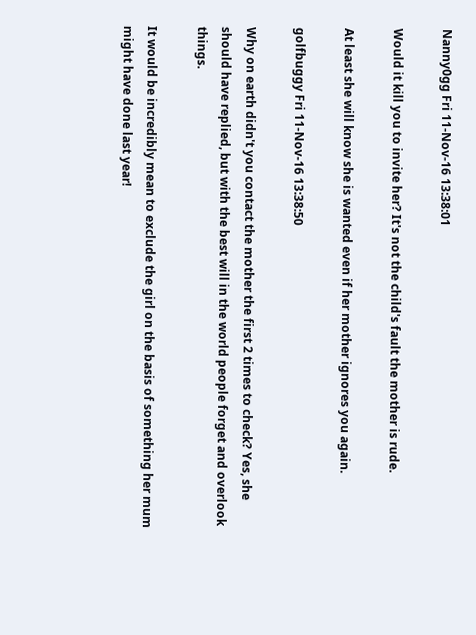Nanny0gg Fri 11-Nov-16 13:38:01

Would it kill you to invite her? It's not the child's fault the mother is rude.

At least she will know she is wanted even if her mother ignores you again.

golfbuggy Fri 11-Nov-16 13:38:50

Why on earth didn't you contact the mother the first 2 times to check? Yes, she should have replied, but with the best will in the world people forget and overlook things.

It would be incredibly mean to exclude the girl on the basis of something her mum might have done last year!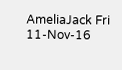AmeliaJack Fri 11-Nov-16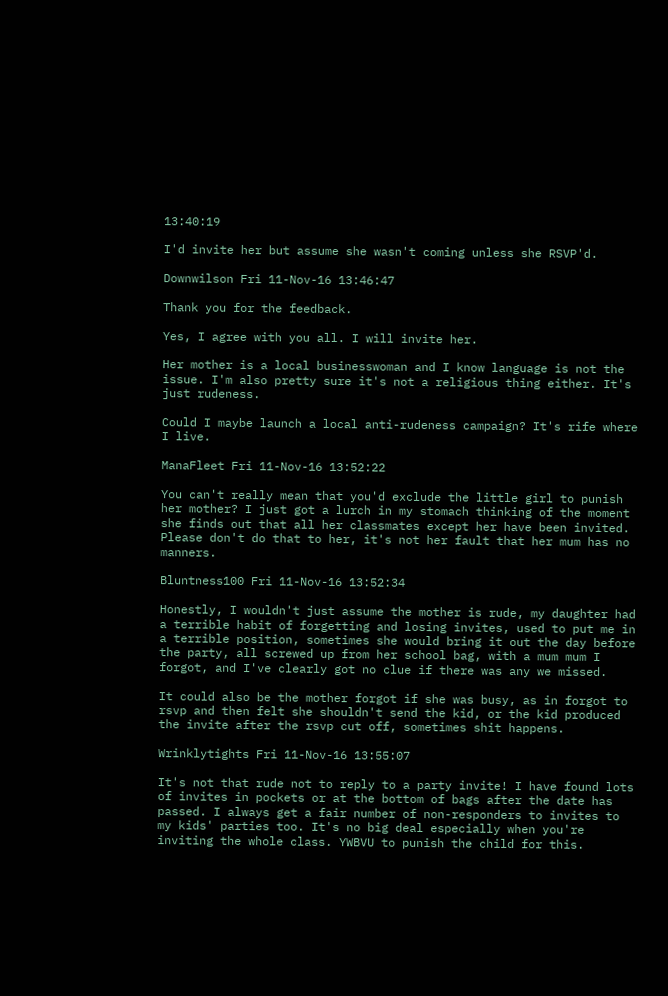13:40:19

I'd invite her but assume she wasn't coming unless she RSVP'd.

Downwilson Fri 11-Nov-16 13:46:47

Thank you for the feedback.

Yes, I agree with you all. I will invite her.

Her mother is a local businesswoman and I know language is not the issue. I'm also pretty sure it's not a religious thing either. It's just rudeness.

Could I maybe launch a local anti-rudeness campaign? It's rife where I live.

ManaFleet Fri 11-Nov-16 13:52:22

You can't really mean that you'd exclude the little girl to punish her mother? I just got a lurch in my stomach thinking of the moment she finds out that all her classmates except her have been invited. Please don't do that to her, it's not her fault that her mum has no manners.

Bluntness100 Fri 11-Nov-16 13:52:34

Honestly, I wouldn't just assume the mother is rude, my daughter had a terrible habit of forgetting and losing invites, used to put me in a terrible position, sometimes she would bring it out the day before the party, all screwed up from her school bag, with a mum mum I forgot, and I've clearly got no clue if there was any we missed.

It could also be the mother forgot if she was busy, as in forgot to rsvp and then felt she shouldn't send the kid, or the kid produced the invite after the rsvp cut off, sometimes shit happens.

Wrinklytights Fri 11-Nov-16 13:55:07

It's not that rude not to reply to a party invite! I have found lots of invites in pockets or at the bottom of bags after the date has passed. I always get a fair number of non-responders to invites to my kids' parties too. It's no big deal especially when you're inviting the whole class. YWBVU to punish the child for this.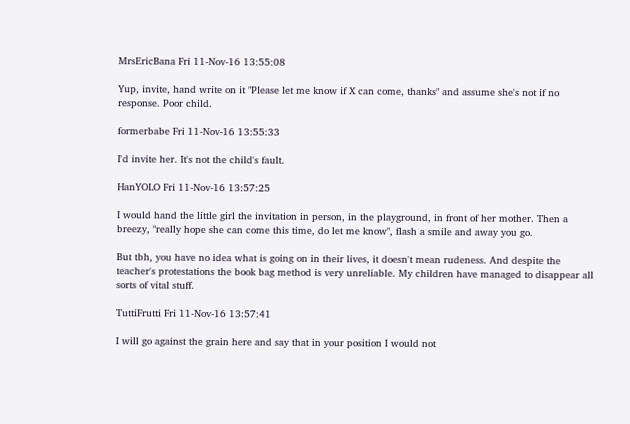MrsEricBana Fri 11-Nov-16 13:55:08

Yup, invite, hand write on it "Please let me know if X can come, thanks" and assume she's not if no response. Poor child.

formerbabe Fri 11-Nov-16 13:55:33

I'd invite her. It's not the child's fault.

HanYOLO Fri 11-Nov-16 13:57:25

I would hand the little girl the invitation in person, in the playground, in front of her mother. Then a breezy, "really hope she can come this time, do let me know", flash a smile and away you go.

But tbh, you have no idea what is going on in their lives, it doesn't mean rudeness. And despite the teacher's protestations the book bag method is very unreliable. My children have managed to disappear all sorts of vital stuff.

TuttiFrutti Fri 11-Nov-16 13:57:41

I will go against the grain here and say that in your position I would not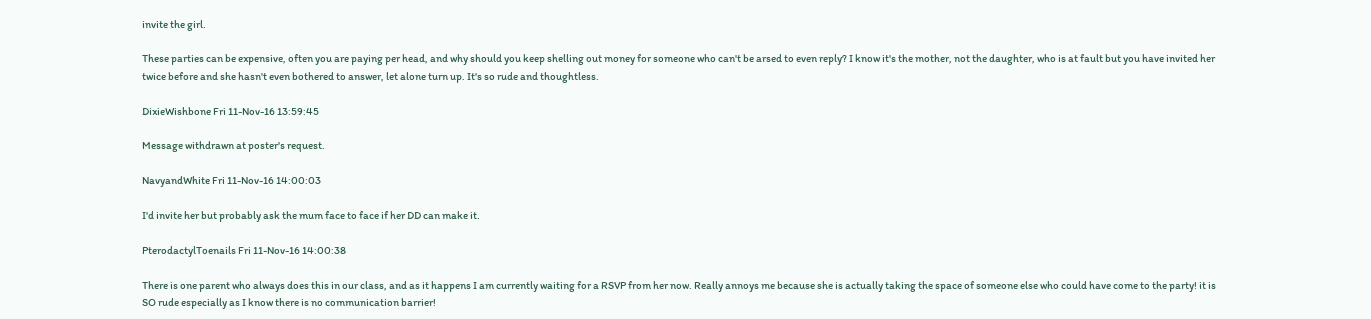invite the girl.

These parties can be expensive, often you are paying per head, and why should you keep shelling out money for someone who can't be arsed to even reply? I know it's the mother, not the daughter, who is at fault but you have invited her twice before and she hasn't even bothered to answer, let alone turn up. It's so rude and thoughtless.

DixieWishbone Fri 11-Nov-16 13:59:45

Message withdrawn at poster's request.

NavyandWhite Fri 11-Nov-16 14:00:03

I'd invite her but probably ask the mum face to face if her DD can make it.

PterodactylToenails Fri 11-Nov-16 14:00:38

There is one parent who always does this in our class, and as it happens I am currently waiting for a RSVP from her now. Really annoys me because she is actually taking the space of someone else who could have come to the party! it is SO rude especially as I know there is no communication barrier!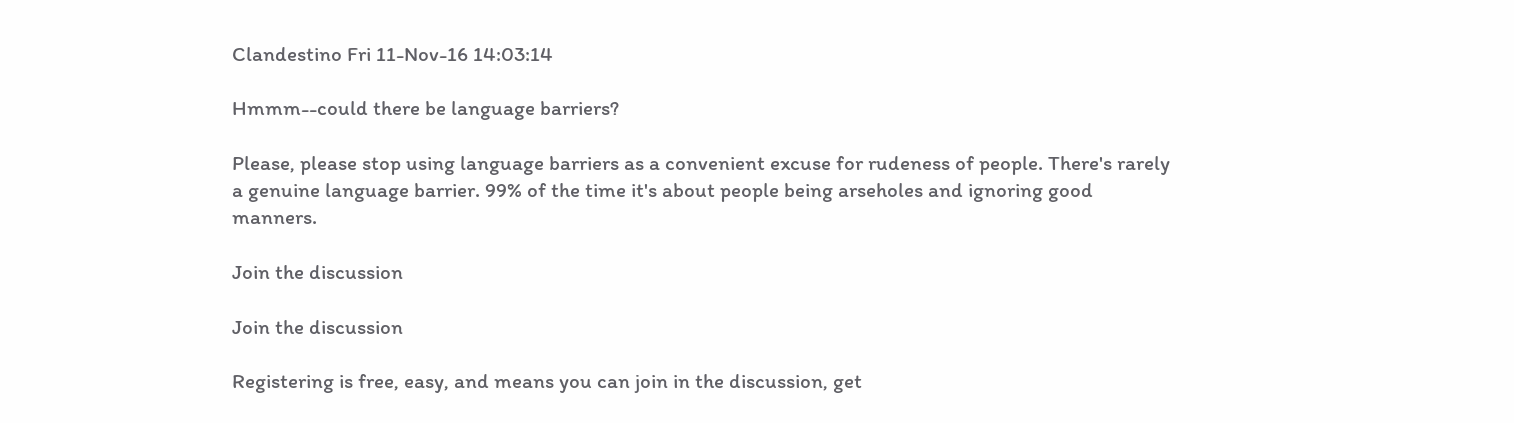Clandestino Fri 11-Nov-16 14:03:14

Hmmm--could there be language barriers?

Please, please stop using language barriers as a convenient excuse for rudeness of people. There's rarely a genuine language barrier. 99% of the time it's about people being arseholes and ignoring good manners.

Join the discussion

Join the discussion

Registering is free, easy, and means you can join in the discussion, get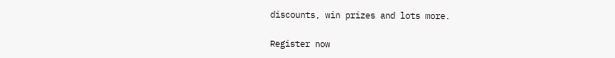discounts, win prizes and lots more.

Register now